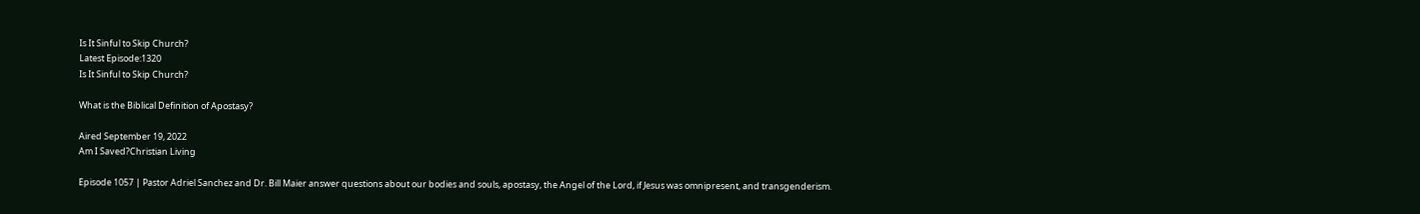Is It Sinful to Skip Church?
Latest Episode:1320
Is It Sinful to Skip Church?

What is the Biblical Definition of Apostasy?

Aired September 19, 2022
Am I Saved?Christian Living

Episode 1057 | Pastor Adriel Sanchez and Dr. Bill Maier answer questions about our bodies and souls, apostasy, the Angel of the Lord, if Jesus was omnipresent, and transgenderism.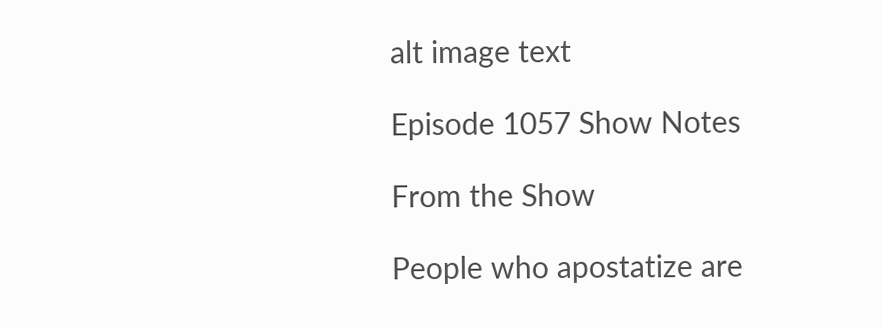alt image text

Episode 1057 Show Notes

From the Show

People who apostatize are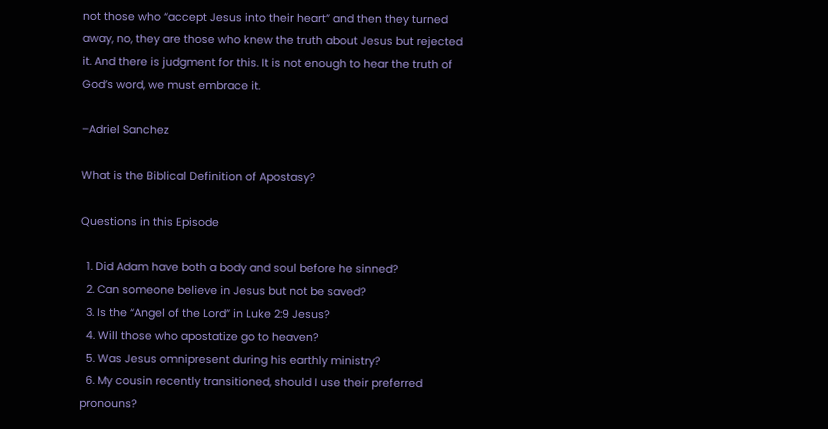not those who “accept Jesus into their heart” and then they turned away, no, they are those who knew the truth about Jesus but rejected it. And there is judgment for this. It is not enough to hear the truth of God’s word, we must embrace it.

–Adriel Sanchez

What is the Biblical Definition of Apostasy?

Questions in this Episode

  1. Did Adam have both a body and soul before he sinned?
  2. Can someone believe in Jesus but not be saved?
  3. Is the “Angel of the Lord” in Luke 2:9 Jesus?
  4. Will those who apostatize go to heaven?
  5. Was Jesus omnipresent during his earthly ministry?
  6. My cousin recently transitioned, should I use their preferred pronouns?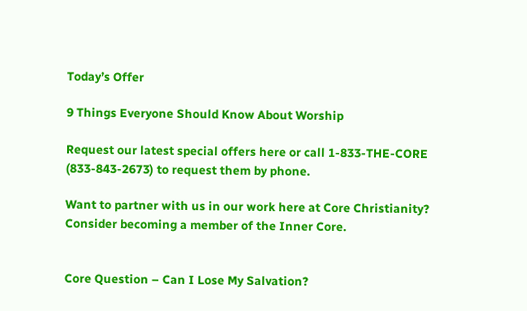Today’s Offer

9 Things Everyone Should Know About Worship

Request our latest special offers here or call 1-833-THE-CORE (833-843-2673) to request them by phone.

Want to partner with us in our work here at Core Christianity? Consider becoming a member of the Inner Core.


Core Question – Can I Lose My Salvation?